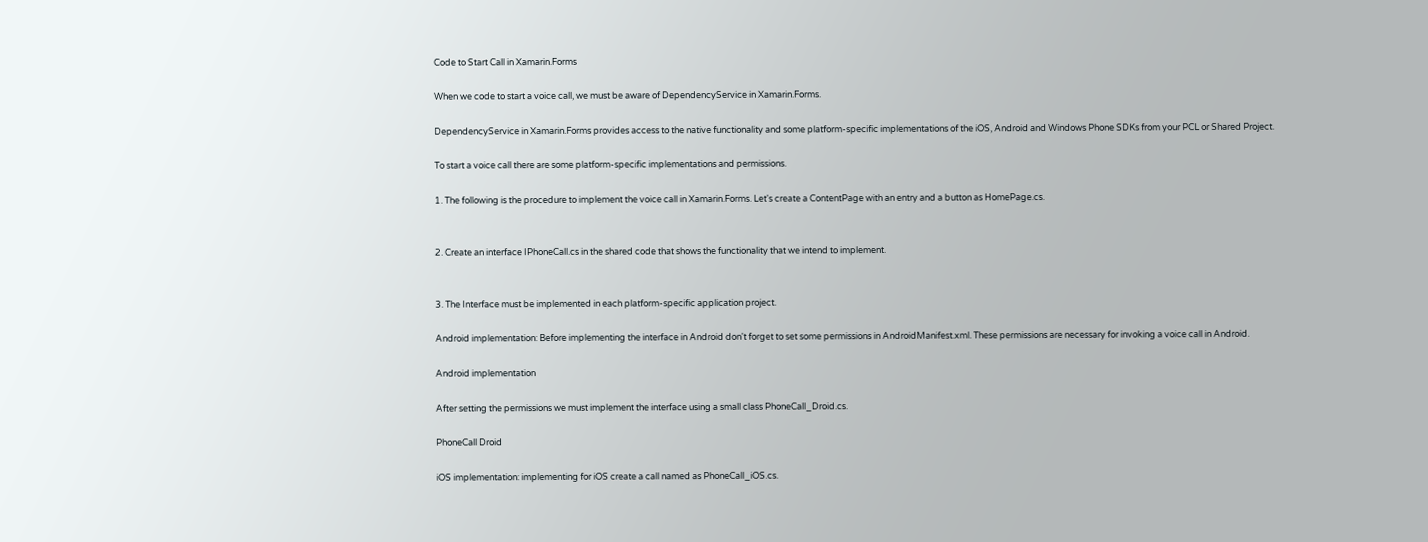Code to Start Call in Xamarin.Forms

When we code to start a voice call, we must be aware of DependencyService in Xamarin.Forms.

DependencyService in Xamarin.Forms provides access to the native functionality and some platform-specific implementations of the iOS, Android and Windows Phone SDKs from your PCL or Shared Project.

To start a voice call there are some platform-specific implementations and permissions.

1. The following is the procedure to implement the voice call in Xamarin.Forms. Let's create a ContentPage with an entry and a button as HomePage.cs.


2. Create an interface IPhoneCall.cs in the shared code that shows the functionality that we intend to implement.


3. The Interface must be implemented in each platform-specific application project.

Android implementation: Before implementing the interface in Android don't forget to set some permissions in AndroidManifest.xml. These permissions are necessary for invoking a voice call in Android.

Android implementation

After setting the permissions we must implement the interface using a small class PhoneCall_Droid.cs.

PhoneCall Droid

iOS implementation: implementing for iOS create a call named as PhoneCall_iOS.cs.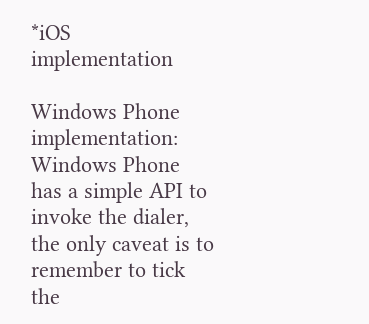*iOS implementation

Windows Phone implementation: Windows Phone has a simple API to invoke the dialer, the only caveat is to remember to tick the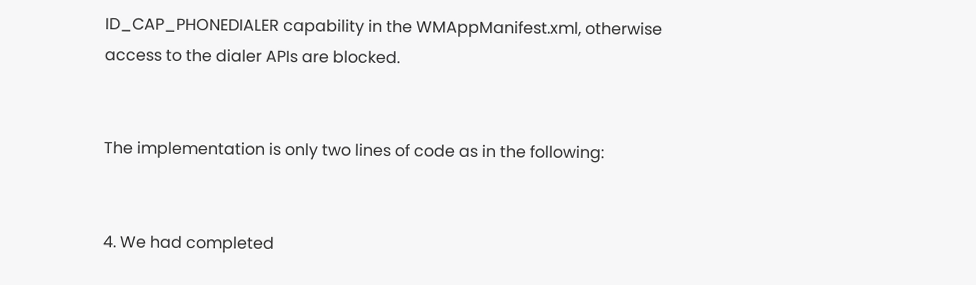ID_CAP_PHONEDIALER capability in the WMAppManifest.xml, otherwise access to the dialer APIs are blocked.


The implementation is only two lines of code as in the following:


4. We had completed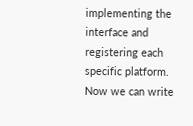implementing the interface and registering each specific platform. Now we can write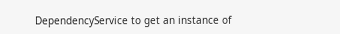DependencyService to get an instance of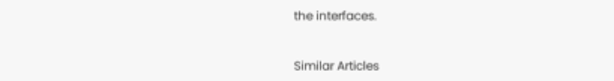the interfaces.


Similar Articles